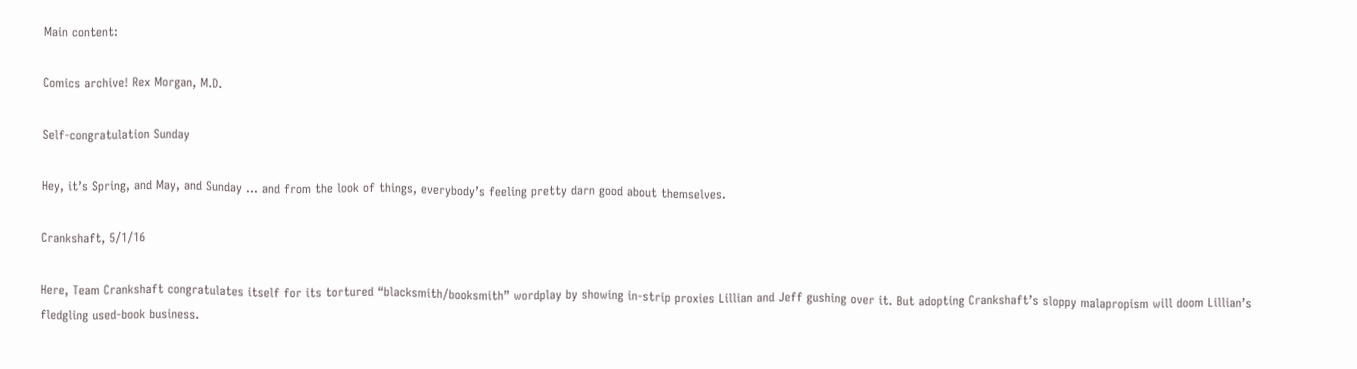Main content:

Comics archive! Rex Morgan, M.D.

Self-congratulation Sunday

Hey, it’s Spring, and May, and Sunday … and from the look of things, everybody’s feeling pretty darn good about themselves.

Crankshaft, 5/1/16

Here, Team Crankshaft congratulates itself for its tortured “blacksmith/booksmith” wordplay by showing in-strip proxies Lillian and Jeff gushing over it. But adopting Crankshaft’s sloppy malapropism will doom Lillian’s fledgling used-book business.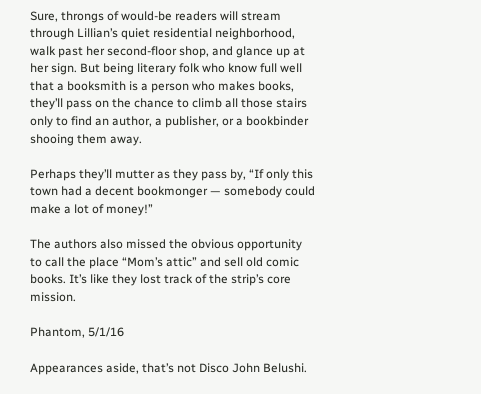Sure, throngs of would-be readers will stream through Lillian’s quiet residential neighborhood, walk past her second-floor shop, and glance up at her sign. But being literary folk who know full well that a booksmith is a person who makes books, they’ll pass on the chance to climb all those stairs only to find an author, a publisher, or a bookbinder shooing them away.

Perhaps they’ll mutter as they pass by, “If only this town had a decent bookmonger — somebody could make a lot of money!”

The authors also missed the obvious opportunity to call the place “Mom’s attic” and sell old comic books. It’s like they lost track of the strip’s core mission.

Phantom, 5/1/16

Appearances aside, that’s not Disco John Belushi.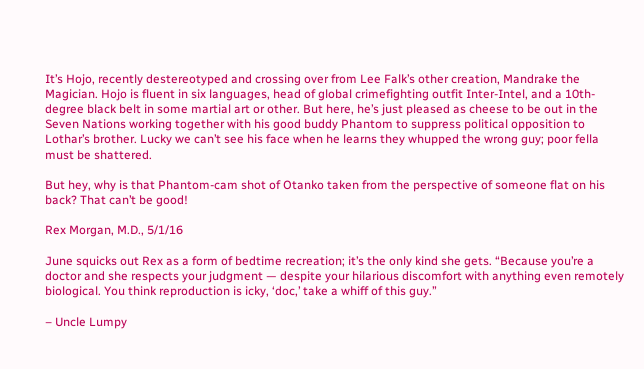It’s Hojo, recently destereotyped and crossing over from Lee Falk’s other creation, Mandrake the Magician. Hojo is fluent in six languages, head of global crimefighting outfit Inter-Intel, and a 10th-degree black belt in some martial art or other. But here, he’s just pleased as cheese to be out in the Seven Nations working together with his good buddy Phantom to suppress political opposition to Lothar’s brother. Lucky we can’t see his face when he learns they whupped the wrong guy; poor fella must be shattered.

But hey, why is that Phantom-cam shot of Otanko taken from the perspective of someone flat on his back? That can’t be good!

Rex Morgan, M.D., 5/1/16

June squicks out Rex as a form of bedtime recreation; it’s the only kind she gets. “Because you’re a doctor and she respects your judgment — despite your hilarious discomfort with anything even remotely biological. You think reproduction is icky, ‘doc,’ take a whiff of this guy.”

– Uncle Lumpy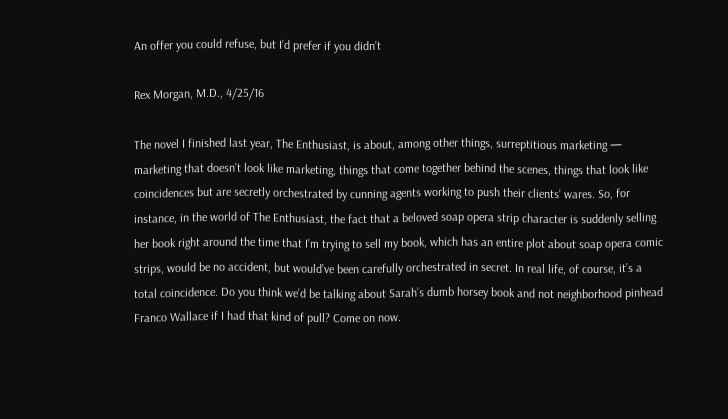An offer you could refuse, but I’d prefer if you didn’t

Rex Morgan, M.D., 4/25/16

The novel I finished last year, The Enthusiast, is about, among other things, surreptitious marketing — marketing that doesn’t look like marketing, things that come together behind the scenes, things that look like coincidences but are secretly orchestrated by cunning agents working to push their clients’ wares. So, for instance, in the world of The Enthusiast, the fact that a beloved soap opera strip character is suddenly selling her book right around the time that I’m trying to sell my book, which has an entire plot about soap opera comic strips, would be no accident, but would’ve been carefully orchestrated in secret. In real life, of course, it’s a total coincidence. Do you think we’d be talking about Sarah’s dumb horsey book and not neighborhood pinhead Franco Wallace if I had that kind of pull? Come on now.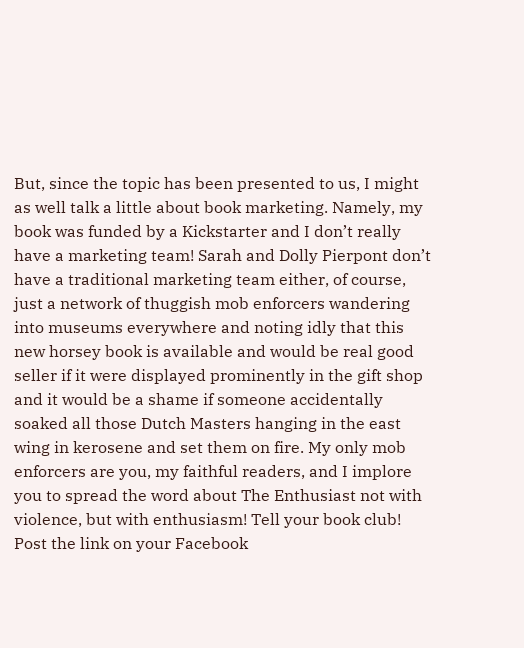But, since the topic has been presented to us, I might as well talk a little about book marketing. Namely, my book was funded by a Kickstarter and I don’t really have a marketing team! Sarah and Dolly Pierpont don’t have a traditional marketing team either, of course, just a network of thuggish mob enforcers wandering into museums everywhere and noting idly that this new horsey book is available and would be real good seller if it were displayed prominently in the gift shop and it would be a shame if someone accidentally soaked all those Dutch Masters hanging in the east wing in kerosene and set them on fire. My only mob enforcers are you, my faithful readers, and I implore you to spread the word about The Enthusiast not with violence, but with enthusiasm! Tell your book club! Post the link on your Facebook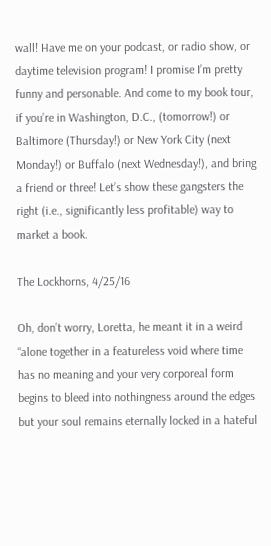wall! Have me on your podcast, or radio show, or daytime television program! I promise I’m pretty funny and personable. And come to my book tour, if you’re in Washington, D.C., (tomorrow!) or Baltimore (Thursday!) or New York City (next Monday!) or Buffalo (next Wednesday!), and bring a friend or three! Let’s show these gangsters the right (i.e., significantly less profitable) way to market a book.

The Lockhorns, 4/25/16

Oh, don’t worry, Loretta, he meant it in a weird “alone together in a featureless void where time has no meaning and your very corporeal form begins to bleed into nothingness around the edges but your soul remains eternally locked in a hateful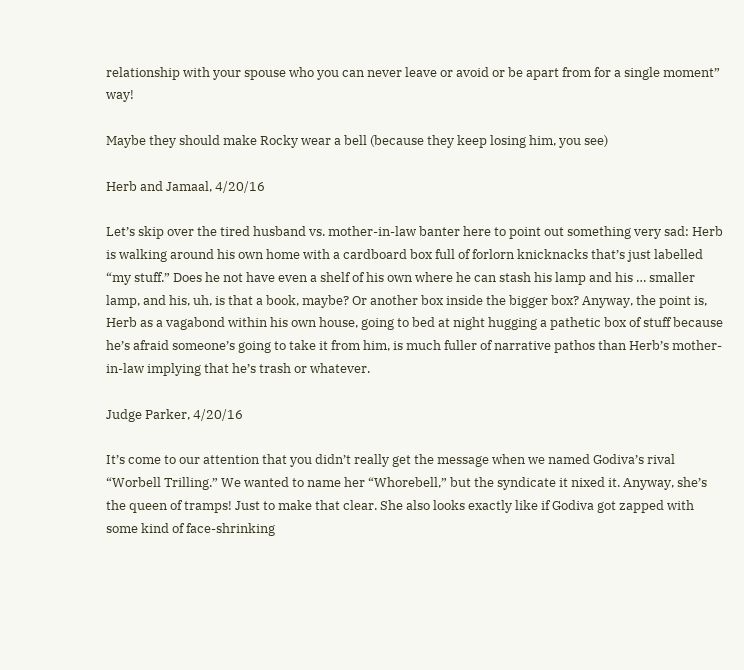relationship with your spouse who you can never leave or avoid or be apart from for a single moment” way!

Maybe they should make Rocky wear a bell (because they keep losing him, you see)

Herb and Jamaal, 4/20/16

Let’s skip over the tired husband vs. mother-in-law banter here to point out something very sad: Herb is walking around his own home with a cardboard box full of forlorn knicknacks that’s just labelled “my stuff.” Does he not have even a shelf of his own where he can stash his lamp and his … smaller lamp, and his, uh, is that a book, maybe? Or another box inside the bigger box? Anyway, the point is, Herb as a vagabond within his own house, going to bed at night hugging a pathetic box of stuff because he’s afraid someone’s going to take it from him, is much fuller of narrative pathos than Herb’s mother-in-law implying that he’s trash or whatever.

Judge Parker, 4/20/16

It’s come to our attention that you didn’t really get the message when we named Godiva’s rival “Worbell Trilling.” We wanted to name her “Whorebell,” but the syndicate it nixed it. Anyway, she’s the queen of tramps! Just to make that clear. She also looks exactly like if Godiva got zapped with some kind of face-shrinking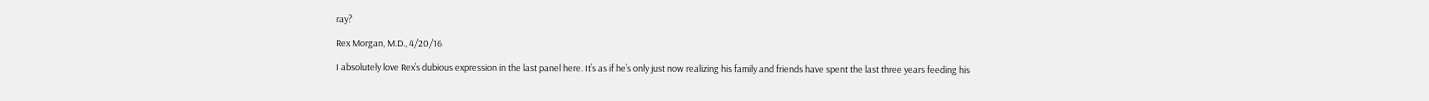ray?

Rex Morgan, M.D., 4/20/16

I absolutely love Rex’s dubious expression in the last panel here. It’s as if he’s only just now realizing his family and friends have spent the last three years feeding his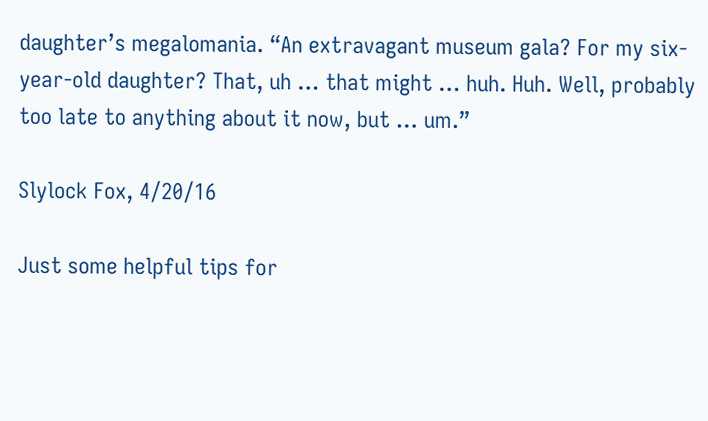daughter’s megalomania. “An extravagant museum gala? For my six-year-old daughter? That, uh … that might … huh. Huh. Well, probably too late to anything about it now, but … um.”

Slylock Fox, 4/20/16

Just some helpful tips for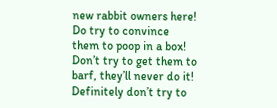new rabbit owners here! Do try to convince them to poop in a box! Don’t try to get them to barf, they’ll never do it! Definitely don’t try to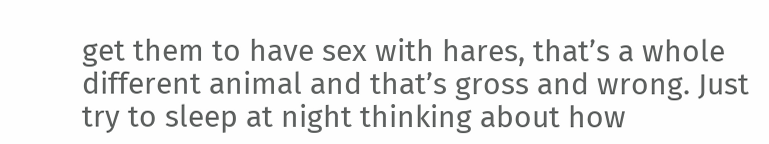get them to have sex with hares, that’s a whole different animal and that’s gross and wrong. Just try to sleep at night thinking about how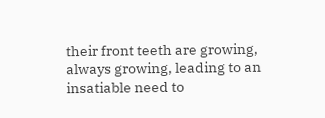their front teeth are growing, always growing, leading to an insatiable need to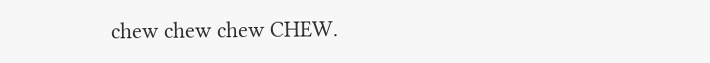chew chew chew CHEW.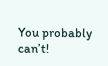You probably can’t!